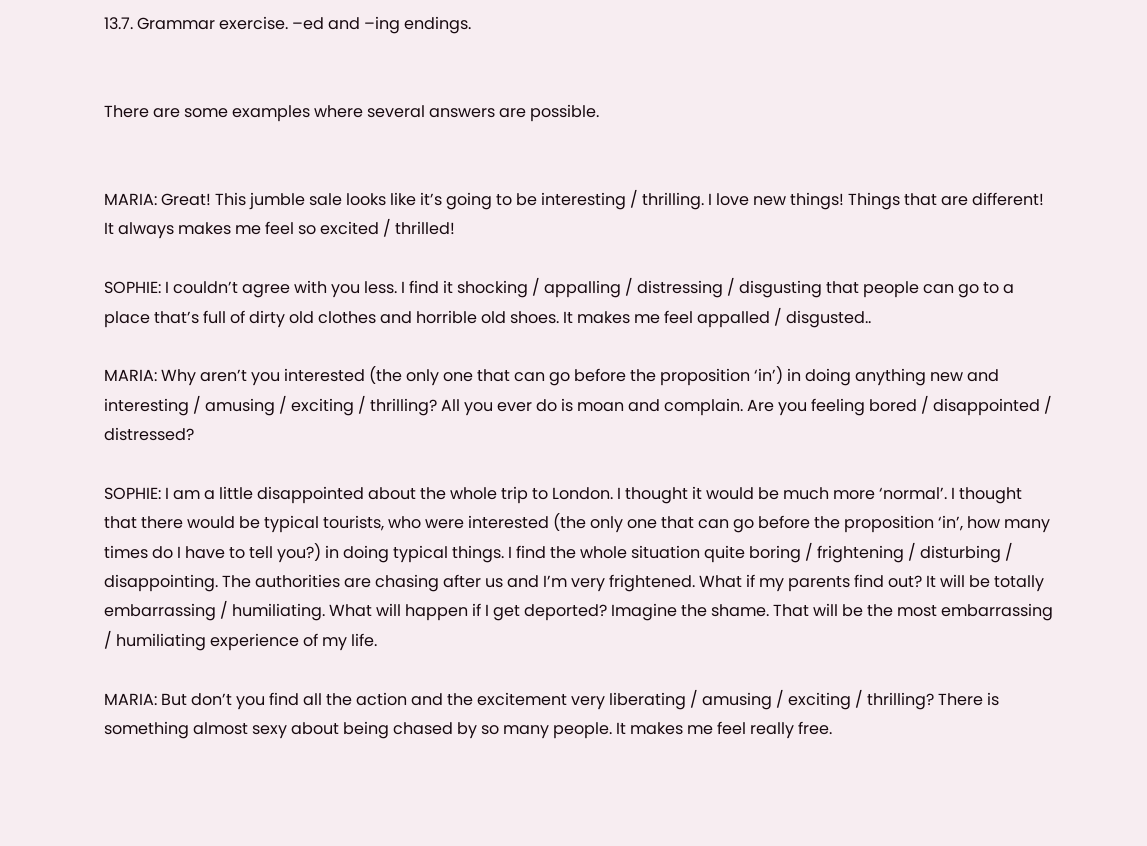13.7. Grammar exercise. –ed and –ing endings.


There are some examples where several answers are possible.


MARIA: Great! This jumble sale looks like it’s going to be interesting / thrilling. I love new things! Things that are different! It always makes me feel so excited / thrilled!

SOPHIE: I couldn’t agree with you less. I find it shocking / appalling / distressing / disgusting that people can go to a place that’s full of dirty old clothes and horrible old shoes. It makes me feel appalled / disgusted..

MARIA: Why aren’t you interested (the only one that can go before the proposition ‘in’) in doing anything new and interesting / amusing / exciting / thrilling? All you ever do is moan and complain. Are you feeling bored / disappointed / distressed?

SOPHIE: I am a little disappointed about the whole trip to London. I thought it would be much more ‘normal’. I thought that there would be typical tourists, who were interested (the only one that can go before the proposition ‘in’, how many times do I have to tell you?) in doing typical things. I find the whole situation quite boring / frightening / disturbing / disappointing. The authorities are chasing after us and I’m very frightened. What if my parents find out? It will be totally embarrassing / humiliating. What will happen if I get deported? Imagine the shame. That will be the most embarrassing / humiliating experience of my life.

MARIA: But don’t you find all the action and the excitement very liberating / amusing / exciting / thrilling? There is something almost sexy about being chased by so many people. It makes me feel really free.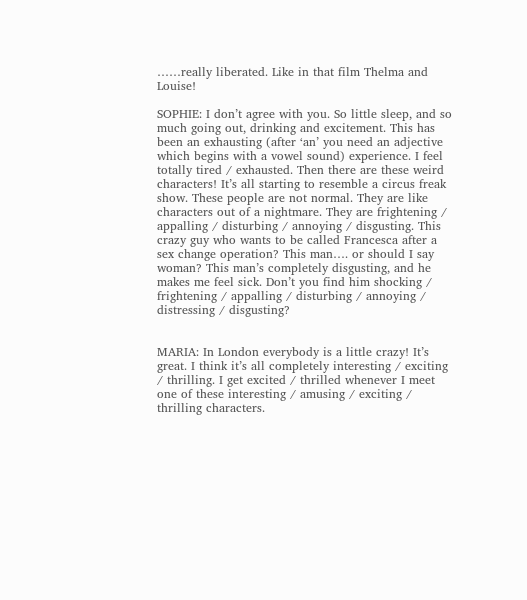……really liberated. Like in that film Thelma and Louise!

SOPHIE: I don’t agree with you. So little sleep, and so much going out, drinking and excitement. This has been an exhausting (after ‘an’ you need an adjective which begins with a vowel sound) experience. I feel totally tired / exhausted. Then there are these weird characters! It’s all starting to resemble a circus freak show. These people are not normal. They are like characters out of a nightmare. They are frightening / appalling / disturbing / annoying / disgusting. This crazy guy who wants to be called Francesca after a sex change operation? This man…. or should I say woman? This man’s completely disgusting, and he makes me feel sick. Don’t you find him shocking / frightening / appalling / disturbing / annoying / distressing / disgusting?


MARIA: In London everybody is a little crazy! It’s great. I think it’s all completely interesting / exciting / thrilling. I get excited / thrilled whenever I meet one of these interesting / amusing / exciting / thrilling characters.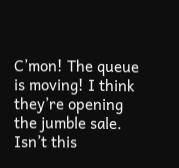C’mon! The queue is moving! I think they’re opening the jumble sale. Isn’t this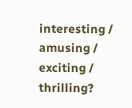interesting / amusing / exciting / thrilling?